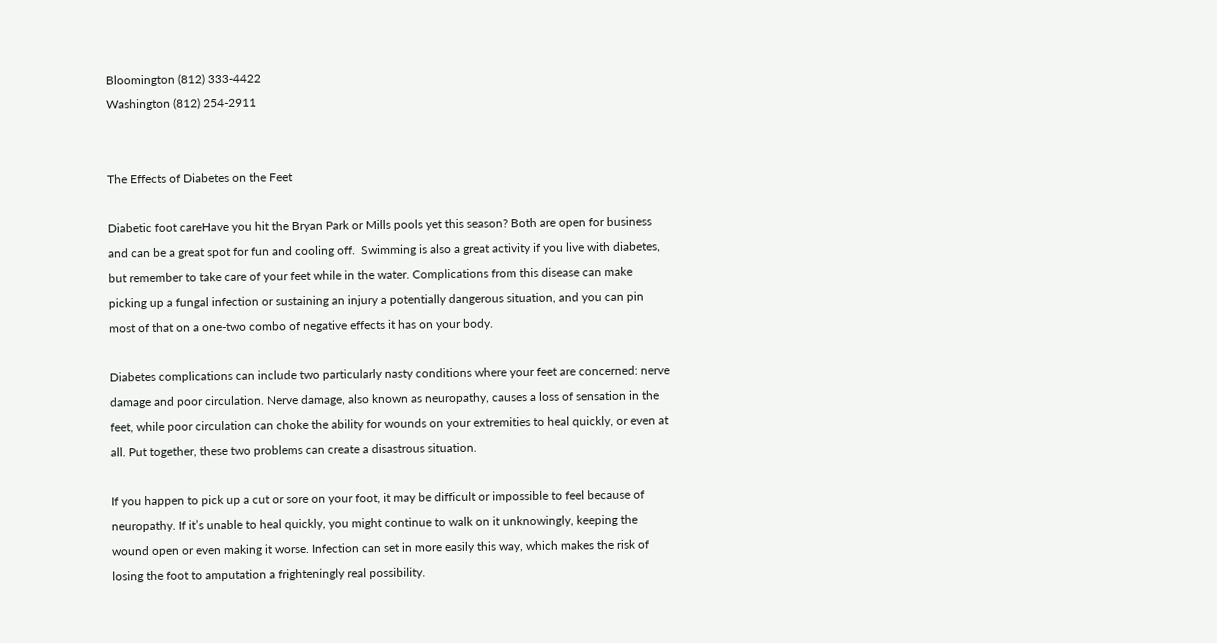Bloomington (812) 333-4422
Washington (812) 254-2911


The Effects of Diabetes on the Feet

Diabetic foot careHave you hit the Bryan Park or Mills pools yet this season? Both are open for business and can be a great spot for fun and cooling off.  Swimming is also a great activity if you live with diabetes, but remember to take care of your feet while in the water. Complications from this disease can make picking up a fungal infection or sustaining an injury a potentially dangerous situation, and you can pin most of that on a one-two combo of negative effects it has on your body.

Diabetes complications can include two particularly nasty conditions where your feet are concerned: nerve damage and poor circulation. Nerve damage, also known as neuropathy, causes a loss of sensation in the feet, while poor circulation can choke the ability for wounds on your extremities to heal quickly, or even at all. Put together, these two problems can create a disastrous situation.

If you happen to pick up a cut or sore on your foot, it may be difficult or impossible to feel because of neuropathy. If it’s unable to heal quickly, you might continue to walk on it unknowingly, keeping the wound open or even making it worse. Infection can set in more easily this way, which makes the risk of losing the foot to amputation a frighteningly real possibility.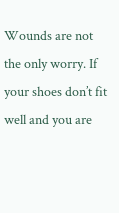Wounds are not the only worry. If your shoes don’t fit well and you are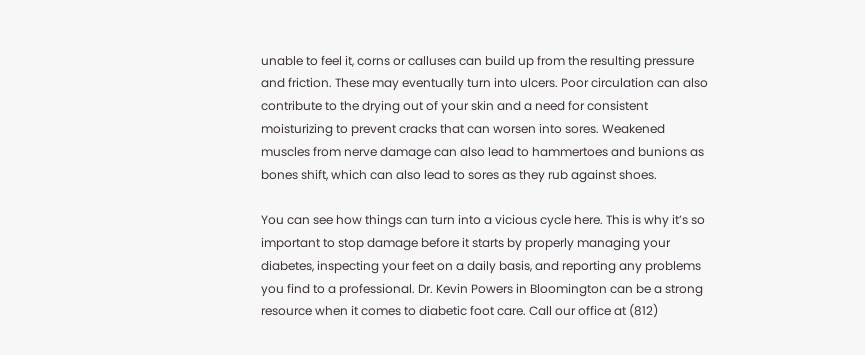unable to feel it, corns or calluses can build up from the resulting pressure and friction. These may eventually turn into ulcers. Poor circulation can also contribute to the drying out of your skin and a need for consistent moisturizing to prevent cracks that can worsen into sores. Weakened muscles from nerve damage can also lead to hammertoes and bunions as bones shift, which can also lead to sores as they rub against shoes.

You can see how things can turn into a vicious cycle here. This is why it’s so important to stop damage before it starts by properly managing your diabetes, inspecting your feet on a daily basis, and reporting any problems you find to a professional. Dr. Kevin Powers in Bloomington can be a strong resource when it comes to diabetic foot care. Call our office at (812)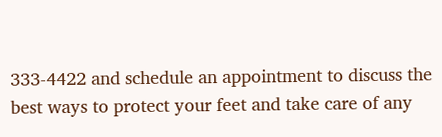333-4422 and schedule an appointment to discuss the best ways to protect your feet and take care of any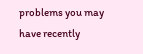problems you may have recently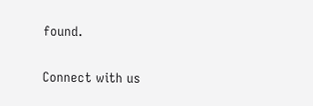found.

Connect with us